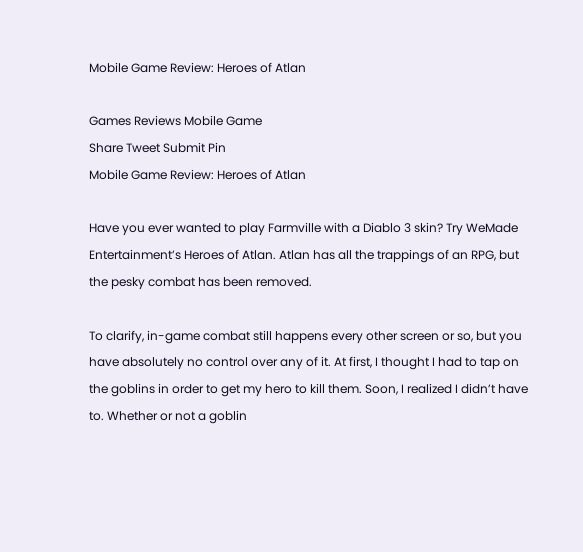Mobile Game Review: Heroes of Atlan

Games Reviews Mobile Game
Share Tweet Submit Pin
Mobile Game Review: Heroes of Atlan

Have you ever wanted to play Farmville with a Diablo 3 skin? Try WeMade Entertainment’s Heroes of Atlan. Atlan has all the trappings of an RPG, but the pesky combat has been removed.

To clarify, in-game combat still happens every other screen or so, but you have absolutely no control over any of it. At first, I thought I had to tap on the goblins in order to get my hero to kill them. Soon, I realized I didn’t have to. Whether or not a goblin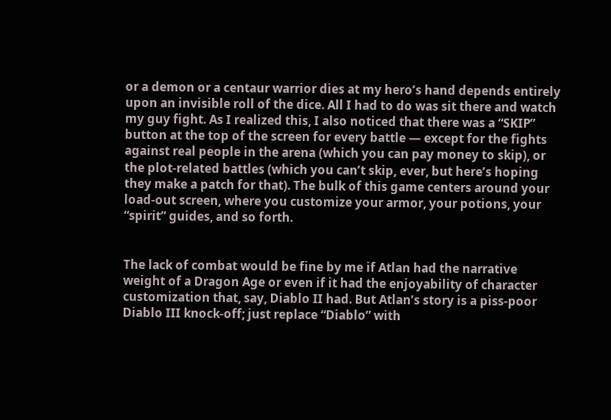or a demon or a centaur warrior dies at my hero’s hand depends entirely upon an invisible roll of the dice. All I had to do was sit there and watch my guy fight. As I realized this, I also noticed that there was a “SKIP” button at the top of the screen for every battle — except for the fights against real people in the arena (which you can pay money to skip), or the plot-related battles (which you can’t skip, ever, but here’s hoping they make a patch for that). The bulk of this game centers around your load-out screen, where you customize your armor, your potions, your “spirit” guides, and so forth.


The lack of combat would be fine by me if Atlan had the narrative weight of a Dragon Age or even if it had the enjoyability of character customization that, say, Diablo II had. But Atlan’s story is a piss-poor Diablo III knock-off; just replace “Diablo” with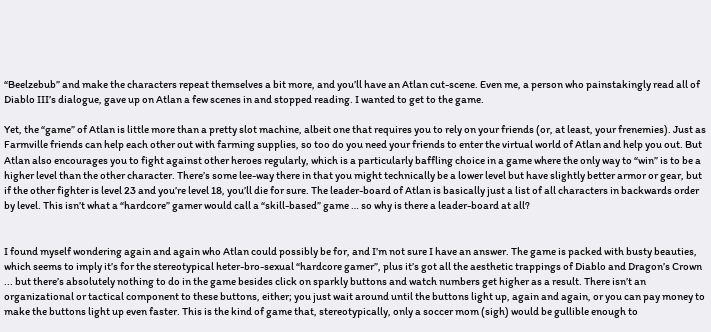“Beelzebub” and make the characters repeat themselves a bit more, and you’ll have an Atlan cut-scene. Even me, a person who painstakingly read all of Diablo III’s dialogue, gave up on Atlan a few scenes in and stopped reading. I wanted to get to the game.

Yet, the “game” of Atlan is little more than a pretty slot machine, albeit one that requires you to rely on your friends (or, at least, your frenemies). Just as Farmville friends can help each other out with farming supplies, so too do you need your friends to enter the virtual world of Atlan and help you out. But Atlan also encourages you to fight against other heroes regularly, which is a particularly baffling choice in a game where the only way to “win” is to be a higher level than the other character. There’s some lee-way there in that you might technically be a lower level but have slightly better armor or gear, but if the other fighter is level 23 and you’re level 18, you’ll die for sure. The leader-board of Atlan is basically just a list of all characters in backwards order by level. This isn’t what a “hardcore” gamer would call a “skill-based” game … so why is there a leader-board at all?


I found myself wondering again and again who Atlan could possibly be for, and I’m not sure I have an answer. The game is packed with busty beauties, which seems to imply it’s for the stereotypical heter-bro-sexual “hardcore gamer”, plus it’s got all the aesthetic trappings of Diablo and Dragon’s Crown ... but there’s absolutely nothing to do in the game besides click on sparkly buttons and watch numbers get higher as a result. There isn’t an organizational or tactical component to these buttons, either; you just wait around until the buttons light up, again and again, or you can pay money to make the buttons light up even faster. This is the kind of game that, stereotypically, only a soccer mom (sigh) would be gullible enough to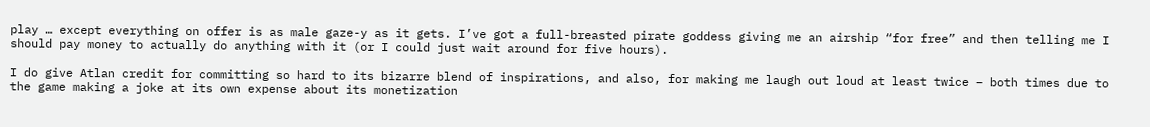play … except everything on offer is as male gaze-y as it gets. I’ve got a full-breasted pirate goddess giving me an airship “for free” and then telling me I should pay money to actually do anything with it (or I could just wait around for five hours).

I do give Atlan credit for committing so hard to its bizarre blend of inspirations, and also, for making me laugh out loud at least twice – both times due to the game making a joke at its own expense about its monetization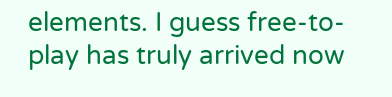elements. I guess free-to-play has truly arrived now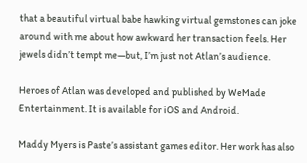that a beautiful virtual babe hawking virtual gemstones can joke around with me about how awkward her transaction feels. Her jewels didn’t tempt me—but, I’m just not Atlan’s audience.

Heroes of Atlan was developed and published by WeMade Entertainment. It is available for iOS and Android.

Maddy Myers is Paste’s assistant games editor. Her work has also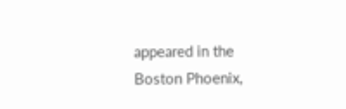appeared in the Boston Phoenix,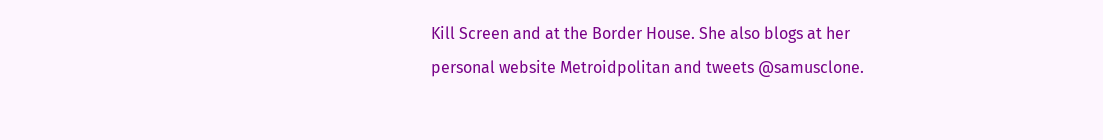Kill Screen and at the Border House. She also blogs at her personal website Metroidpolitan and tweets @samusclone.